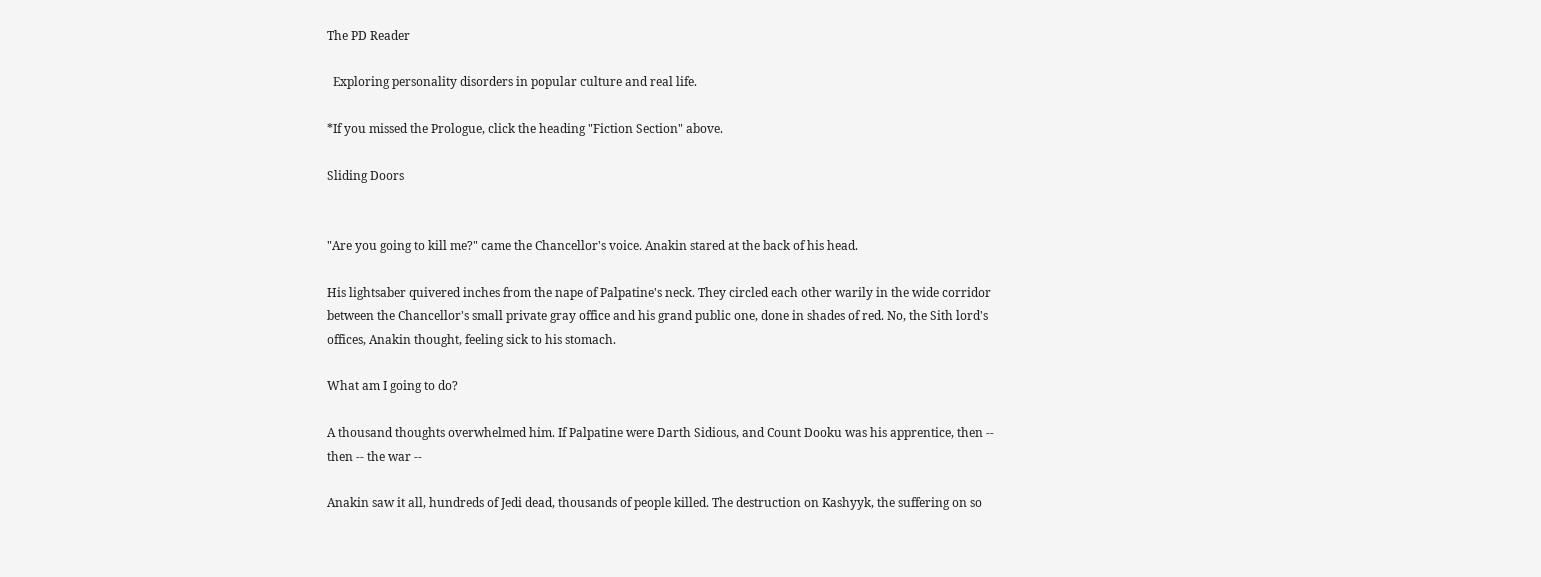The PD Reader

  Exploring personality disorders in popular culture and real life.

*If you missed the Prologue, click the heading "Fiction Section" above.

Sliding Doors


"Are you going to kill me?" came the Chancellor's voice. Anakin stared at the back of his head.

His lightsaber quivered inches from the nape of Palpatine's neck. They circled each other warily in the wide corridor between the Chancellor's small private gray office and his grand public one, done in shades of red. No, the Sith lord's offices, Anakin thought, feeling sick to his stomach.

What am I going to do?

A thousand thoughts overwhelmed him. If Palpatine were Darth Sidious, and Count Dooku was his apprentice, then -- then -- the war --

Anakin saw it all, hundreds of Jedi dead, thousands of people killed. The destruction on Kashyyk, the suffering on so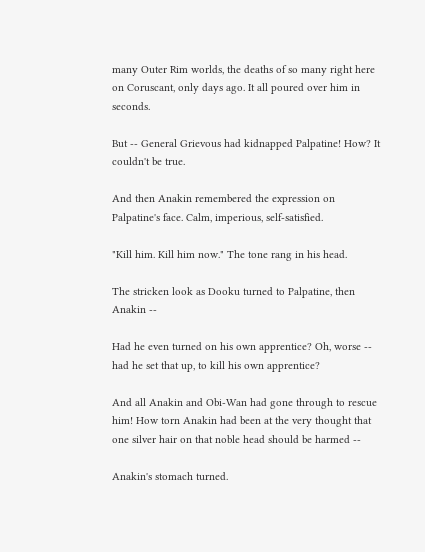many Outer Rim worlds, the deaths of so many right here on Coruscant, only days ago. It all poured over him in seconds.

But -- General Grievous had kidnapped Palpatine! How? It couldn't be true.

And then Anakin remembered the expression on Palpatine's face. Calm, imperious, self-satisfied.

"Kill him. Kill him now." The tone rang in his head.

The stricken look as Dooku turned to Palpatine, then Anakin --

Had he even turned on his own apprentice? Oh, worse -- had he set that up, to kill his own apprentice?

And all Anakin and Obi-Wan had gone through to rescue him! How torn Anakin had been at the very thought that one silver hair on that noble head should be harmed --

Anakin's stomach turned.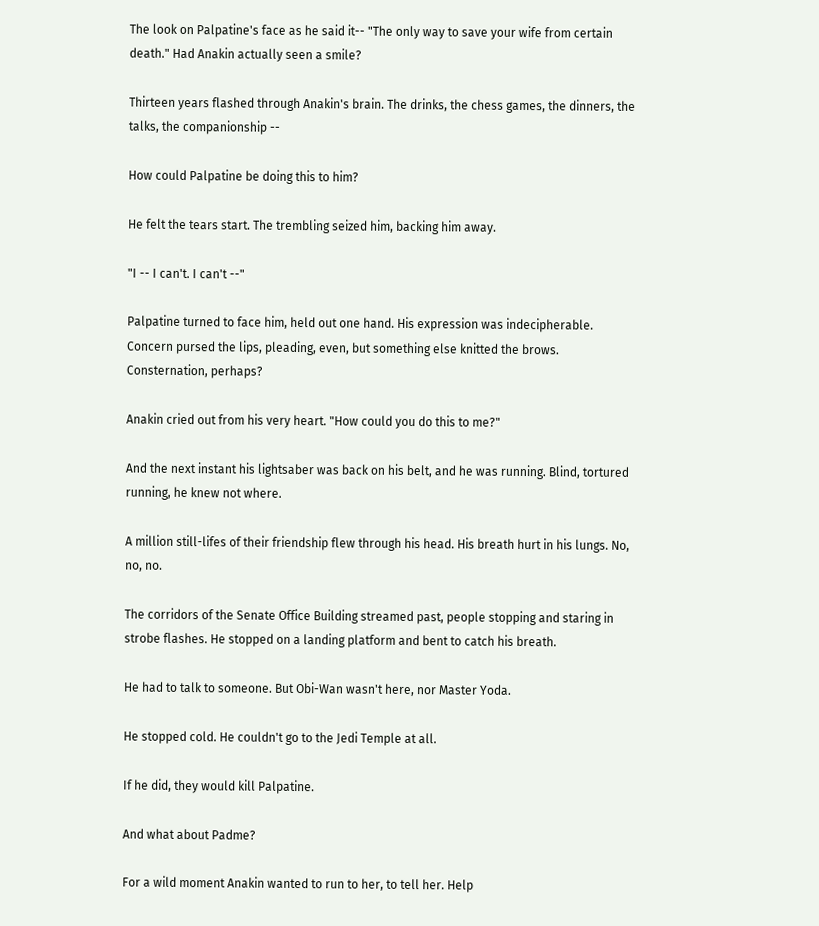The look on Palpatine's face as he said it-- "The only way to save your wife from certain death." Had Anakin actually seen a smile?

Thirteen years flashed through Anakin's brain. The drinks, the chess games, the dinners, the talks, the companionship --

How could Palpatine be doing this to him?

He felt the tears start. The trembling seized him, backing him away.

"I -- I can't. I can't --"

Palpatine turned to face him, held out one hand. His expression was indecipherable. Concern pursed the lips, pleading, even, but something else knitted the brows. Consternation, perhaps?

Anakin cried out from his very heart. "How could you do this to me?"

And the next instant his lightsaber was back on his belt, and he was running. Blind, tortured running, he knew not where.

A million still-lifes of their friendship flew through his head. His breath hurt in his lungs. No, no, no.

The corridors of the Senate Office Building streamed past, people stopping and staring in strobe flashes. He stopped on a landing platform and bent to catch his breath.

He had to talk to someone. But Obi-Wan wasn't here, nor Master Yoda.

He stopped cold. He couldn't go to the Jedi Temple at all.

If he did, they would kill Palpatine.

And what about Padme?

For a wild moment Anakin wanted to run to her, to tell her. Help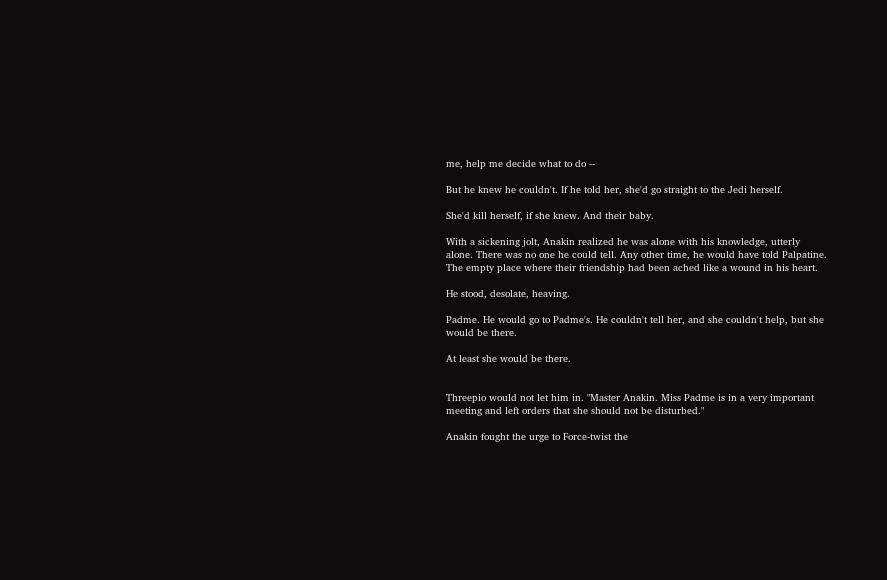me, help me decide what to do --

But he knew he couldn't. If he told her, she'd go straight to the Jedi herself.

She'd kill herself, if she knew. And their baby.

With a sickening jolt, Anakin realized he was alone with his knowledge, utterly alone. There was no one he could tell. Any other time, he would have told Palpatine. The empty place where their friendship had been ached like a wound in his heart.

He stood, desolate, heaving.

Padme. He would go to Padme's. He couldn't tell her, and she couldn't help, but she would be there.

At least she would be there.


Threepio would not let him in. "Master Anakin. Miss Padme is in a very important meeting and left orders that she should not be disturbed."

Anakin fought the urge to Force-twist the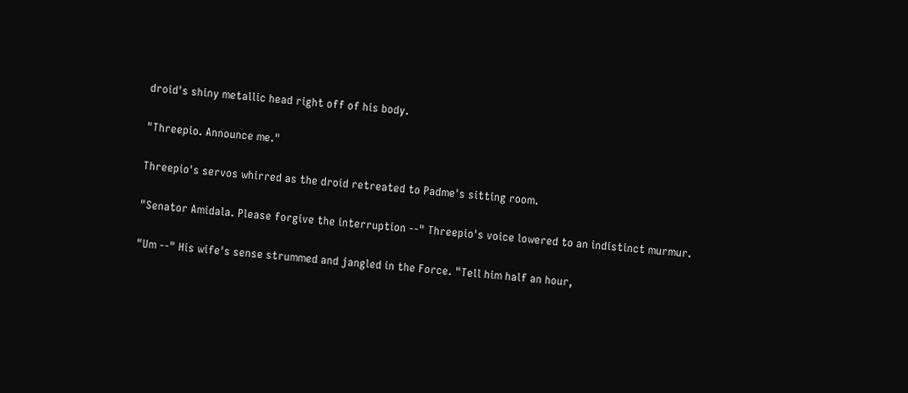droid's shiny metallic head right off of his body.

"Threepio. Announce me."

Threepio's servos whirred as the droid retreated to Padme's sitting room.

"Senator Amidala. Please forgive the interruption --" Threepio's voice lowered to an indistinct murmur.

"Um --" His wife's sense strummed and jangled in the Force. "Tell him half an hour,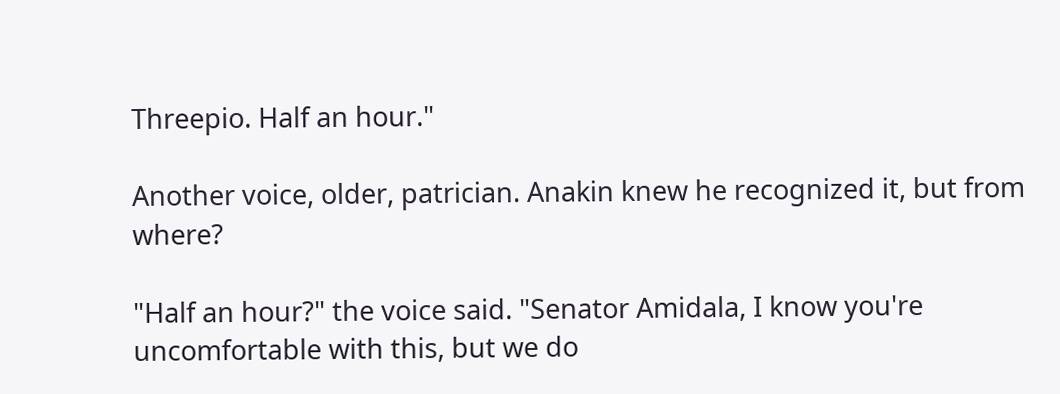Threepio. Half an hour."

Another voice, older, patrician. Anakin knew he recognized it, but from where?

"Half an hour?" the voice said. "Senator Amidala, I know you're uncomfortable with this, but we do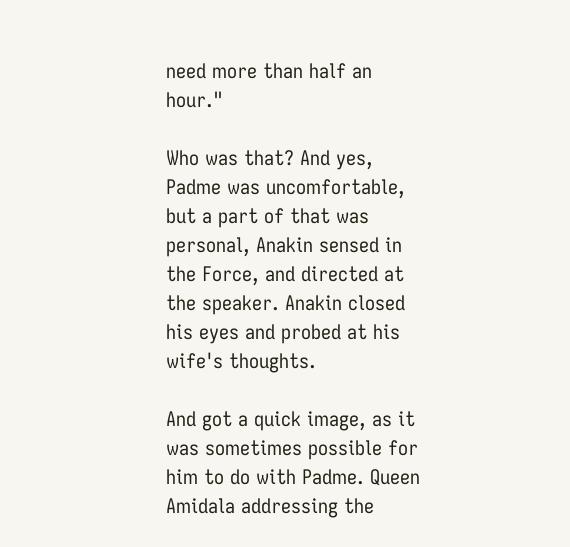need more than half an hour."

Who was that? And yes, Padme was uncomfortable, but a part of that was personal, Anakin sensed in the Force, and directed at the speaker. Anakin closed his eyes and probed at his wife's thoughts.

And got a quick image, as it was sometimes possible for him to do with Padme. Queen Amidala addressing the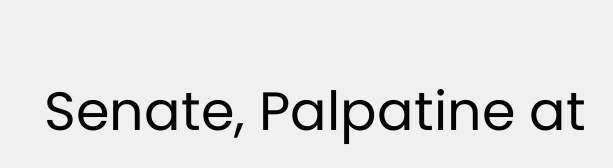Senate, Palpatine at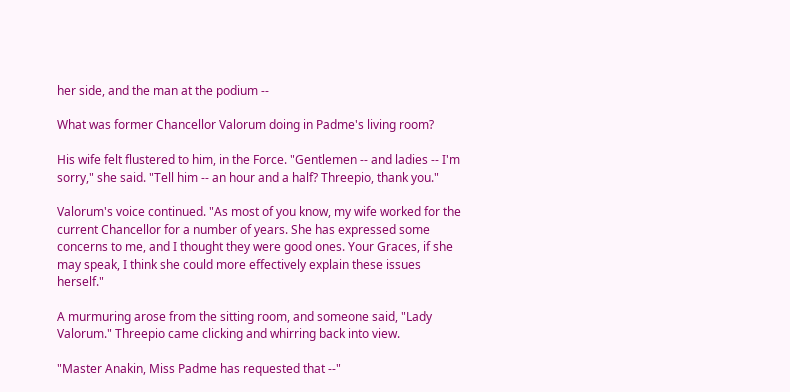her side, and the man at the podium --

What was former Chancellor Valorum doing in Padme's living room?

His wife felt flustered to him, in the Force. "Gentlemen -- and ladies -- I'm sorry," she said. "Tell him -- an hour and a half? Threepio, thank you."

Valorum's voice continued. "As most of you know, my wife worked for the current Chancellor for a number of years. She has expressed some concerns to me, and I thought they were good ones. Your Graces, if she may speak, I think she could more effectively explain these issues herself."

A murmuring arose from the sitting room, and someone said, "Lady Valorum." Threepio came clicking and whirring back into view.

"Master Anakin, Miss Padme has requested that --"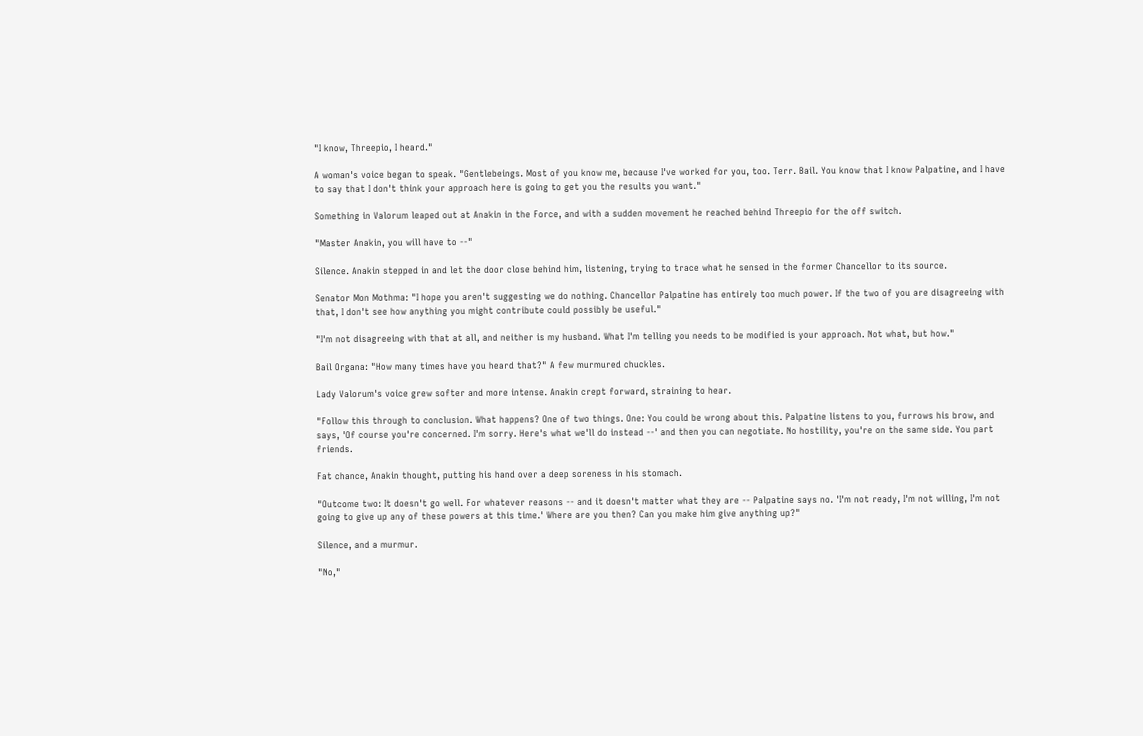"I know, Threepio, I heard."

A woman's voice began to speak. "Gentlebeings. Most of you know me, because I've worked for you, too. Terr. Bail. You know that I know Palpatine, and I have to say that I don't think your approach here is going to get you the results you want."

Something in Valorum leaped out at Anakin in the Force, and with a sudden movement he reached behind Threepio for the off switch.

"Master Anakin, you will have to --"

Silence. Anakin stepped in and let the door close behind him, listening, trying to trace what he sensed in the former Chancellor to its source.

Senator Mon Mothma: "I hope you aren't suggesting we do nothing. Chancellor Palpatine has entirely too much power. If the two of you are disagreeing with that, I don't see how anything you might contribute could possibly be useful."

"I'm not disagreeing with that at all, and neither is my husband. What I'm telling you needs to be modified is your approach. Not what, but how."

Bail Organa: "How many times have you heard that?" A few murmured chuckles.

Lady Valorum's voice grew softer and more intense. Anakin crept forward, straining to hear.

"Follow this through to conclusion. What happens? One of two things. One: You could be wrong about this. Palpatine listens to you, furrows his brow, and says, 'Of course you're concerned. I'm sorry. Here's what we'll do instead --' and then you can negotiate. No hostility, you're on the same side. You part friends.

Fat chance, Anakin thought, putting his hand over a deep soreness in his stomach.

"Outcome two: It doesn't go well. For whatever reasons -- and it doesn't matter what they are -- Palpatine says no. 'I'm not ready, I'm not willing, I'm not going to give up any of these powers at this time.' Where are you then? Can you make him give anything up?"

Silence, and a murmur.

"No,"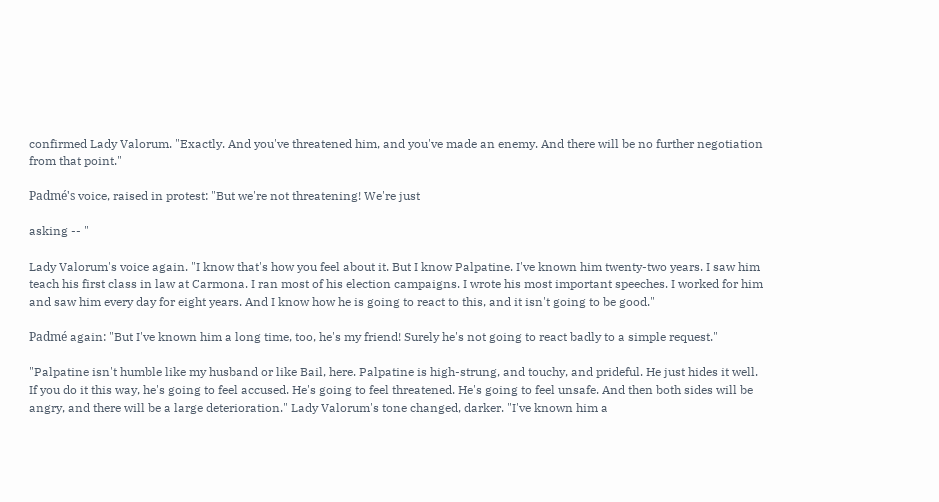confirmed Lady Valorum. "Exactly. And you've threatened him, and you've made an enemy. And there will be no further negotiation from that point."

Padmé's voice, raised in protest: "But we're not threatening! We're just

asking -- "

Lady Valorum's voice again. "I know that's how you feel about it. But I know Palpatine. I've known him twenty-two years. I saw him teach his first class in law at Carmona. I ran most of his election campaigns. I wrote his most important speeches. I worked for him and saw him every day for eight years. And I know how he is going to react to this, and it isn't going to be good."

Padmé again: "But I've known him a long time, too, he's my friend! Surely he's not going to react badly to a simple request."

"Palpatine isn't humble like my husband or like Bail, here. Palpatine is high-strung, and touchy, and prideful. He just hides it well. If you do it this way, he's going to feel accused. He's going to feel threatened. He's going to feel unsafe. And then both sides will be angry, and there will be a large deterioration." Lady Valorum's tone changed, darker. "I've known him a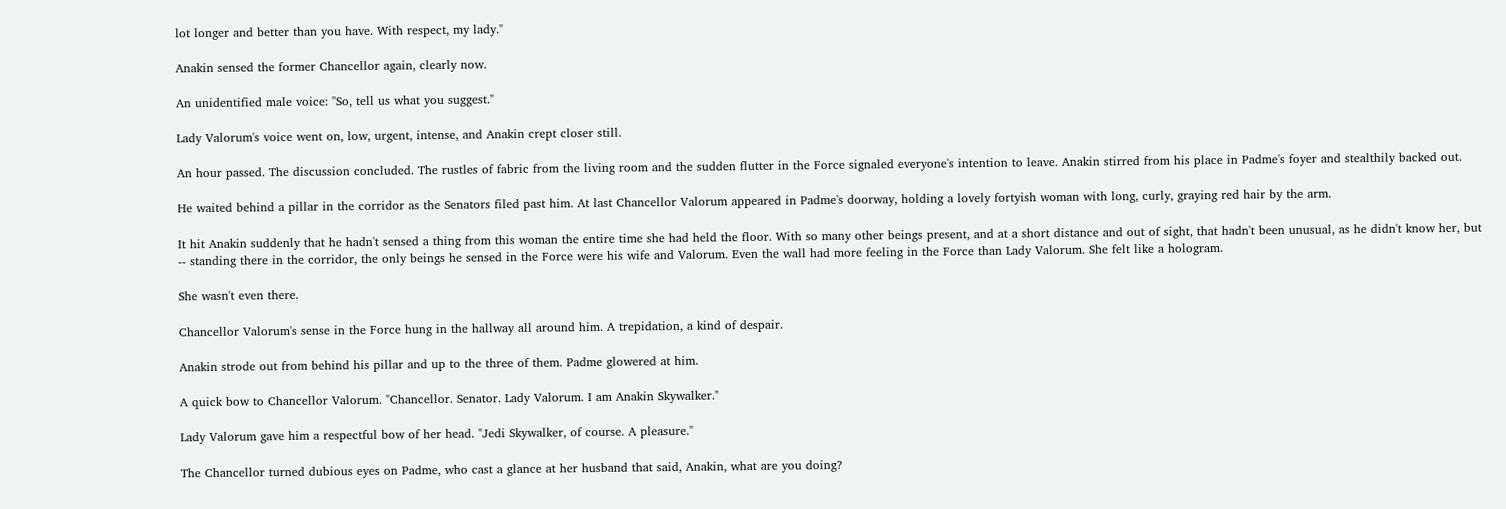lot longer and better than you have. With respect, my lady."

Anakin sensed the former Chancellor again, clearly now.

An unidentified male voice: "So, tell us what you suggest."

Lady Valorum's voice went on, low, urgent, intense, and Anakin crept closer still.

An hour passed. The discussion concluded. The rustles of fabric from the living room and the sudden flutter in the Force signaled everyone's intention to leave. Anakin stirred from his place in Padme's foyer and stealthily backed out.

He waited behind a pillar in the corridor as the Senators filed past him. At last Chancellor Valorum appeared in Padme's doorway, holding a lovely fortyish woman with long, curly, graying red hair by the arm.

It hit Anakin suddenly that he hadn't sensed a thing from this woman the entire time she had held the floor. With so many other beings present, and at a short distance and out of sight, that hadn't been unusual, as he didn't know her, but -- standing there in the corridor, the only beings he sensed in the Force were his wife and Valorum. Even the wall had more feeling in the Force than Lady Valorum. She felt like a hologram.

She wasn't even there.

Chancellor Valorum's sense in the Force hung in the hallway all around him. A trepidation, a kind of despair.

Anakin strode out from behind his pillar and up to the three of them. Padme glowered at him.

A quick bow to Chancellor Valorum. "Chancellor. Senator. Lady Valorum. I am Anakin Skywalker."

Lady Valorum gave him a respectful bow of her head. "Jedi Skywalker, of course. A pleasure."

The Chancellor turned dubious eyes on Padme, who cast a glance at her husband that said, Anakin, what are you doing?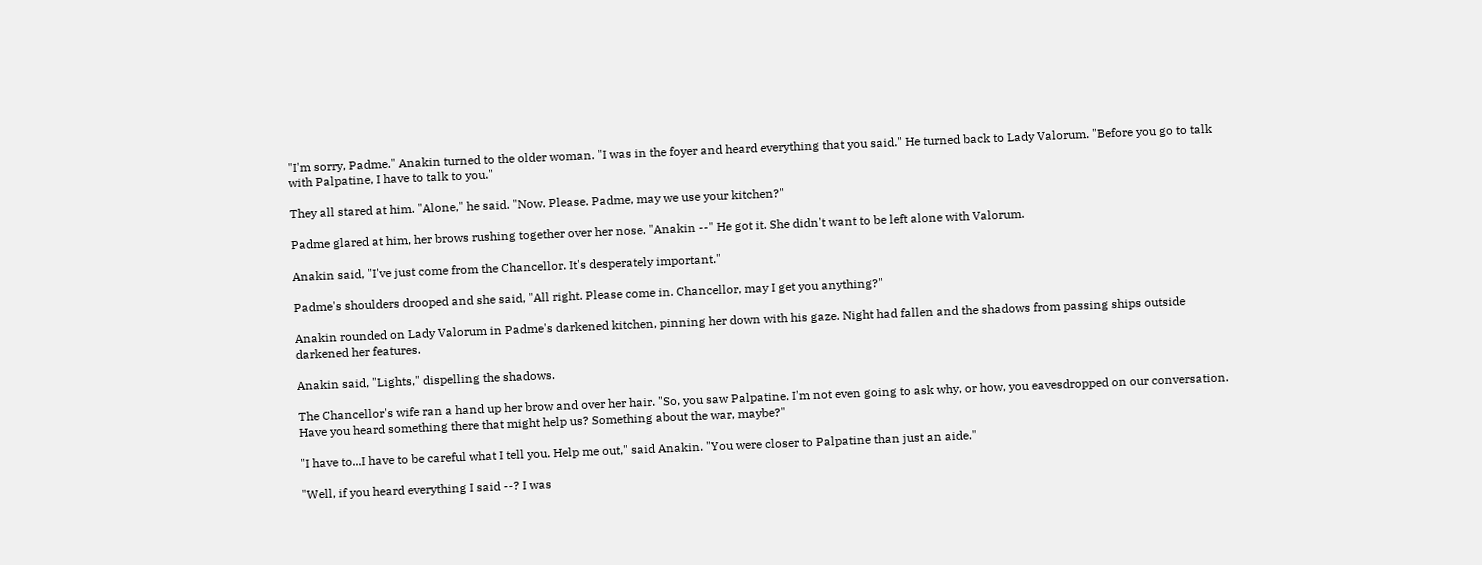"I'm sorry, Padme." Anakin turned to the older woman. "I was in the foyer and heard everything that you said." He turned back to Lady Valorum. "Before you go to talk with Palpatine, I have to talk to you."

They all stared at him. "Alone," he said. "Now. Please. Padme, may we use your kitchen?"

Padme glared at him, her brows rushing together over her nose. "Anakin --" He got it. She didn't want to be left alone with Valorum.

Anakin said, "I've just come from the Chancellor. It's desperately important."

Padme's shoulders drooped and she said, "All right. Please come in. Chancellor, may I get you anything?"

Anakin rounded on Lady Valorum in Padme's darkened kitchen, pinning her down with his gaze. Night had fallen and the shadows from passing ships outside darkened her features.

Anakin said, "Lights," dispelling the shadows.

The Chancellor's wife ran a hand up her brow and over her hair. "So, you saw Palpatine. I'm not even going to ask why, or how, you eavesdropped on our conversation. Have you heard something there that might help us? Something about the war, maybe?"

"I have to...I have to be careful what I tell you. Help me out," said Anakin. "You were closer to Palpatine than just an aide."

"Well, if you heard everything I said --? I was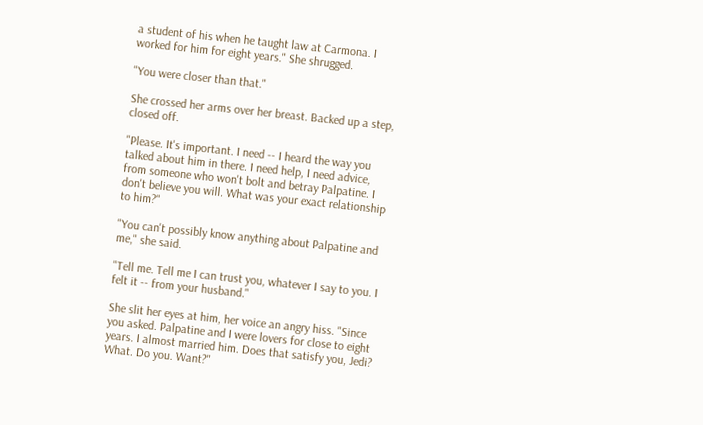a student of his when he taught law at Carmona. I worked for him for eight years." She shrugged.

"You were closer than that."

She crossed her arms over her breast. Backed up a step, closed off.

"Please. It's important. I need -- I heard the way you talked about him in there. I need help, I need advice, from someone who won't bolt and betray Palpatine. I don't believe you will. What was your exact relationship to him?"

"You can't possibly know anything about Palpatine and me," she said.

"Tell me. Tell me I can trust you, whatever I say to you. I felt it -- from your husband."

She slit her eyes at him, her voice an angry hiss. "Since you asked. Palpatine and I were lovers for close to eight years. I almost married him. Does that satisfy you, Jedi? What. Do you. Want?"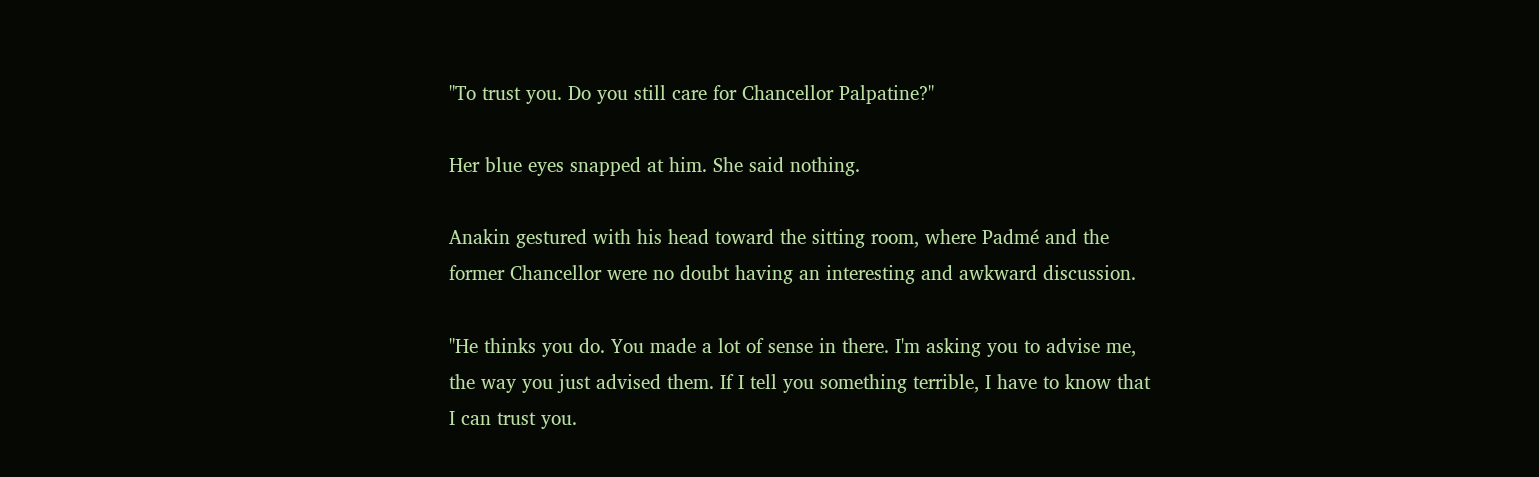"To trust you. Do you still care for Chancellor Palpatine?"

Her blue eyes snapped at him. She said nothing.

Anakin gestured with his head toward the sitting room, where Padmé and the former Chancellor were no doubt having an interesting and awkward discussion.

"He thinks you do. You made a lot of sense in there. I'm asking you to advise me, the way you just advised them. If I tell you something terrible, I have to know that I can trust you.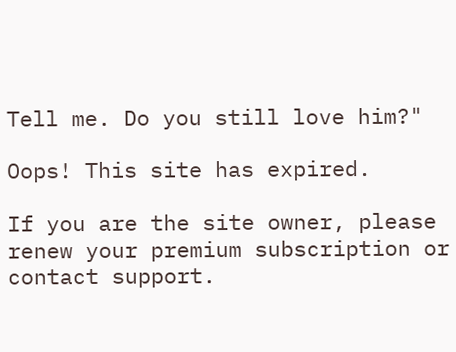Tell me. Do you still love him?"

Oops! This site has expired.

If you are the site owner, please renew your premium subscription or contact support.